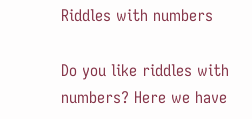Riddles with numbers

Do you like riddles with numbers? Here we have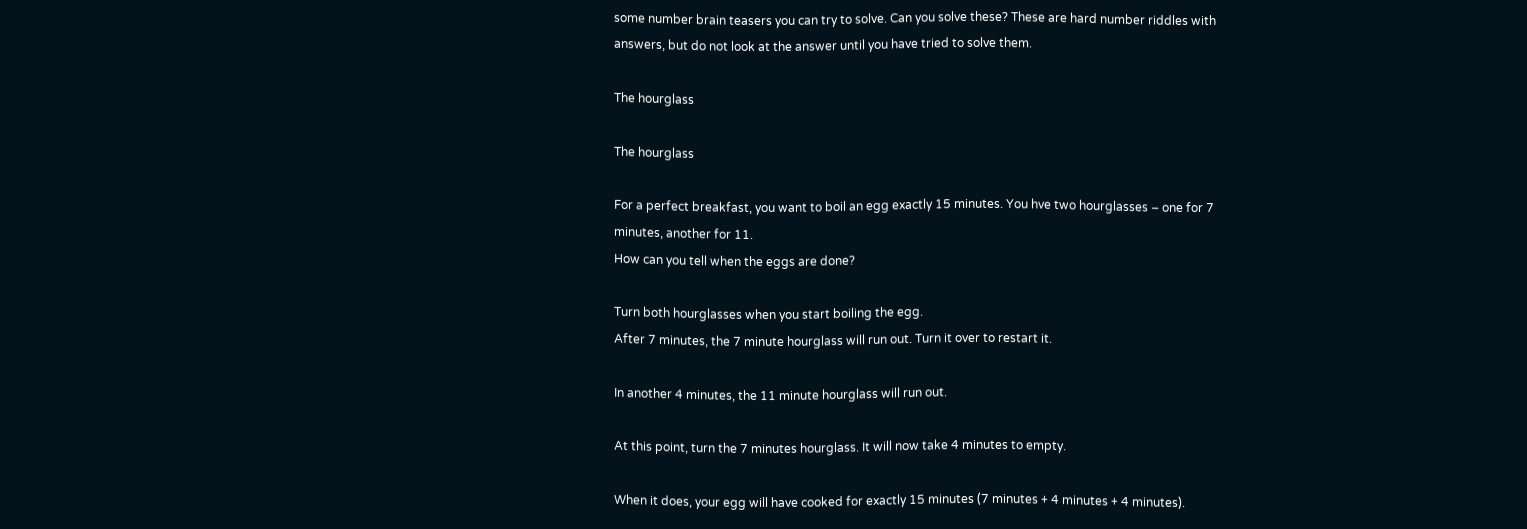some number brain teasers you can try to solve. Can you solve these? These are hard number riddles with answers, but do not look at the answer until you have tried to solve them.

The hourglass

The hourglass

For a perfect breakfast, you want to boil an egg exactly 15 minutes. You hve two hourglasses – one for 7 minutes, another for 11.
How can you tell when the eggs are done?

Turn both hourglasses when you start boiling the egg.
After 7 minutes, the 7 minute hourglass will run out. Turn it over to restart it.

In another 4 minutes, the 11 minute hourglass will run out.

At this point, turn the 7 minutes hourglass. It will now take 4 minutes to empty.

When it does, your egg will have cooked for exactly 15 minutes (7 minutes + 4 minutes + 4 minutes).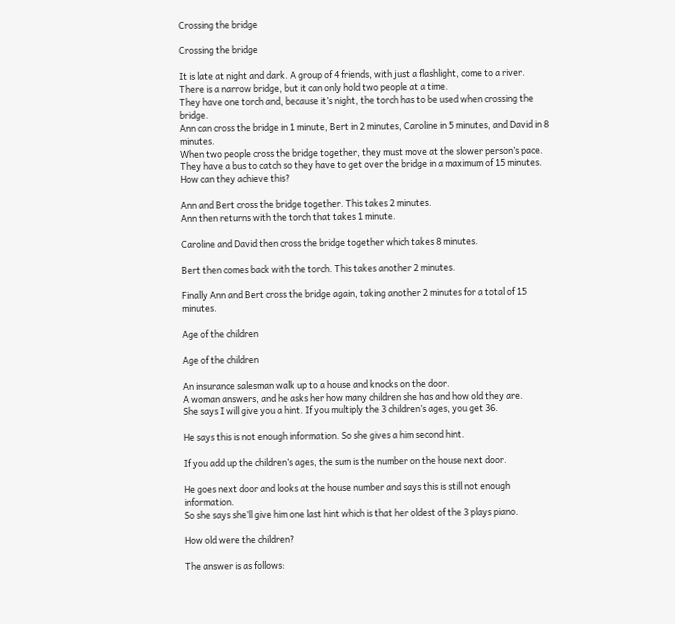Crossing the bridge

Crossing the bridge

It is late at night and dark. A group of 4 friends, with just a flashlight, come to a river.
There is a narrow bridge, but it can only hold two people at a time.
They have one torch and, because it’s night, the torch has to be used when crossing the bridge.
Ann can cross the bridge in 1 minute, Bert in 2 minutes, Caroline in 5 minutes, and David in 8 minutes.
When two people cross the bridge together, they must move at the slower person’s pace.
They have a bus to catch so they have to get over the bridge in a maximum of 15 minutes.
How can they achieve this?

Ann and Bert cross the bridge together. This takes 2 minutes.
Ann then returns with the torch that takes 1 minute.

Caroline and David then cross the bridge together which takes 8 minutes.

Bert then comes back with the torch. This takes another 2 minutes.

Finally Ann and Bert cross the bridge again, taking another 2 minutes for a total of 15 minutes.

Age of the children

Age of the children

An insurance salesman walk up to a house and knocks on the door.
A woman answers, and he asks her how many children she has and how old they are.
She says I will give you a hint. If you multiply the 3 children’s ages, you get 36.

He says this is not enough information. So she gives a him second hint.

If you add up the children’s ages, the sum is the number on the house next door.

He goes next door and looks at the house number and says this is still not enough information.
So she says she’ll give him one last hint which is that her oldest of the 3 plays piano.

How old were the children?

The answer is as follows: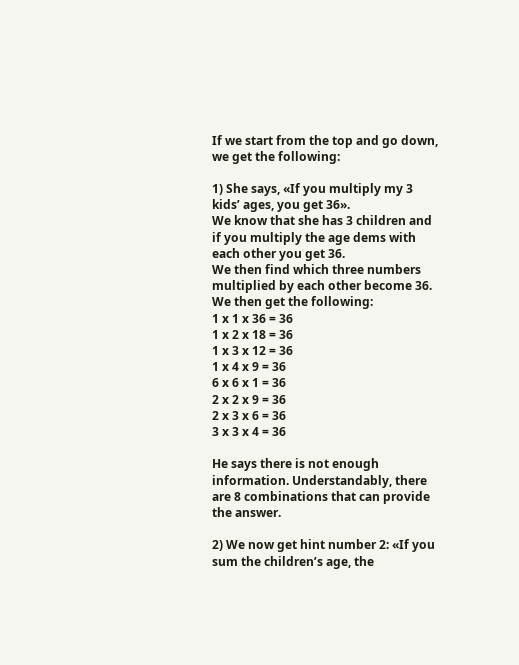If we start from the top and go down, we get the following:

1) She says, «If you multiply my 3 kids’ ages, you get 36».
We know that she has 3 children and if you multiply the age dems with each other you get 36.
We then find which three numbers multiplied by each other become 36. We then get the following:
1 x 1 x 36 = 36
1 x 2 x 18 = 36
1 x 3 x 12 = 36
1 x 4 x 9 = 36
6 x 6 x 1 = 36
2 x 2 x 9 = 36
2 x 3 x 6 = 36
3 x 3 x 4 = 36

He says there is not enough information. Understandably, there are 8 combinations that can provide the answer.

2) We now get hint number 2: «If you sum the children’s age, the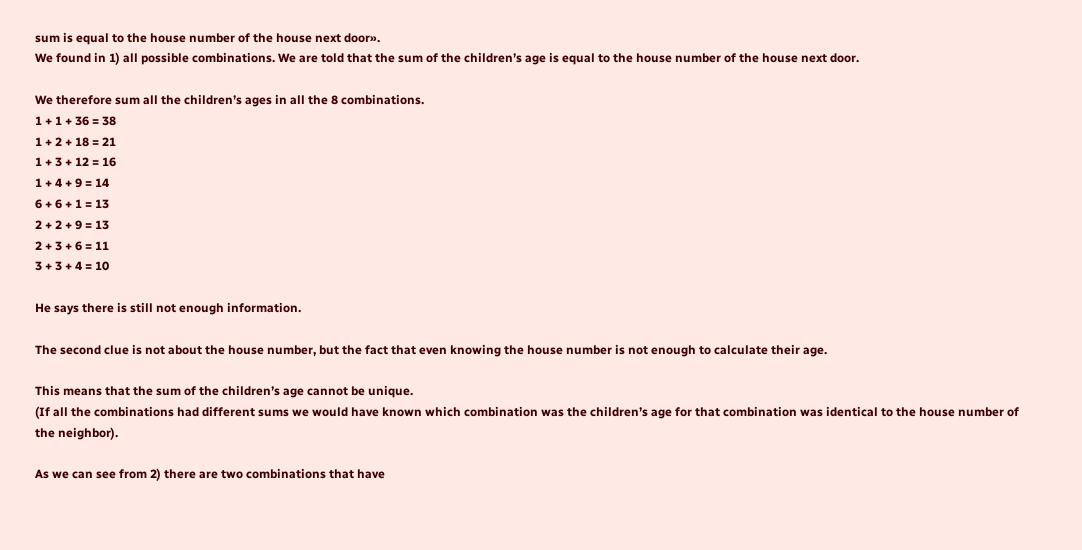sum is equal to the house number of the house next door».
We found in 1) all possible combinations. We are told that the sum of the children’s age is equal to the house number of the house next door.

We therefore sum all the children’s ages in all the 8 combinations.
1 + 1 + 36 = 38
1 + 2 + 18 = 21
1 + 3 + 12 = 16
1 + 4 + 9 = 14
6 + 6 + 1 = 13
2 + 2 + 9 = 13
2 + 3 + 6 = 11
3 + 3 + 4 = 10

He says there is still not enough information.

The second clue is not about the house number, but the fact that even knowing the house number is not enough to calculate their age.

This means that the sum of the children’s age cannot be unique.
(If all the combinations had different sums we would have known which combination was the children’s age for that combination was identical to the house number of the neighbor).

As we can see from 2) there are two combinations that have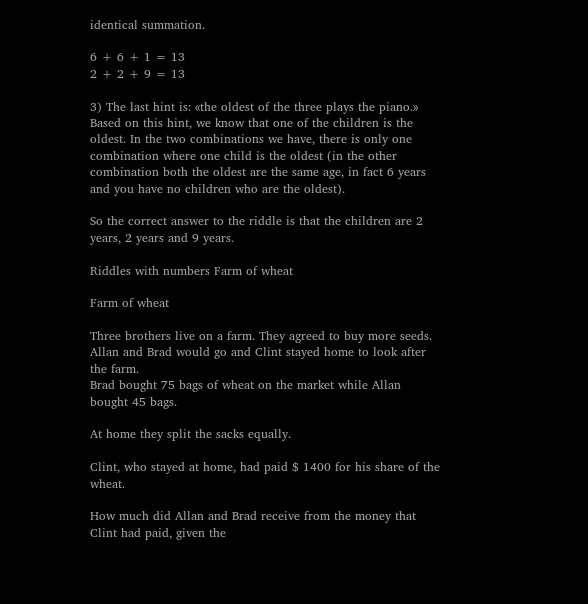identical summation.

6 + 6 + 1 = 13
2 + 2 + 9 = 13

3) The last hint is: «the oldest of the three plays the piano.»
Based on this hint, we know that one of the children is the oldest. In the two combinations we have, there is only one combination where one child is the oldest (in the other combination both the oldest are the same age, in fact 6 years and you have no children who are the oldest).

So the correct answer to the riddle is that the children are 2 years, 2 years and 9 years.

Riddles with numbers Farm of wheat

Farm of wheat

Three brothers live on a farm. They agreed to buy more seeds.
Allan and Brad would go and Clint stayed home to look after the farm.
Brad bought 75 bags of wheat on the market while Allan bought 45 bags.

At home they split the sacks equally.

Clint, who stayed at home, had paid $ 1400 for his share of the wheat.

How much did Allan and Brad receive from the money that Clint had paid, given the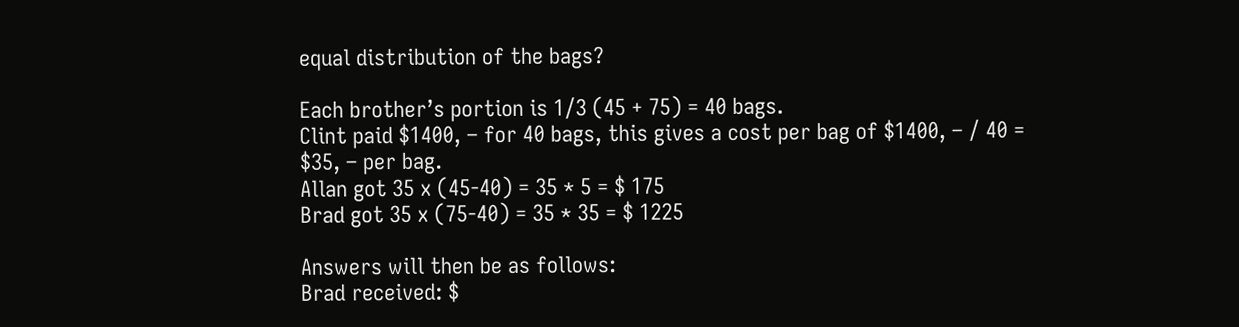equal distribution of the bags?

Each brother’s portion is 1/3 (45 + 75) = 40 bags.
Clint paid $1400, – for 40 bags, this gives a cost per bag of $1400, – / 40 = $35, – per bag.
Allan got 35 x (45-40) = 35 * 5 = $ 175
Brad got 35 x (75-40) = 35 * 35 = $ 1225

Answers will then be as follows:
Brad received: $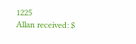1225
Allan received: $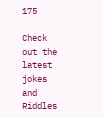175

Check out the latest jokes and Riddles